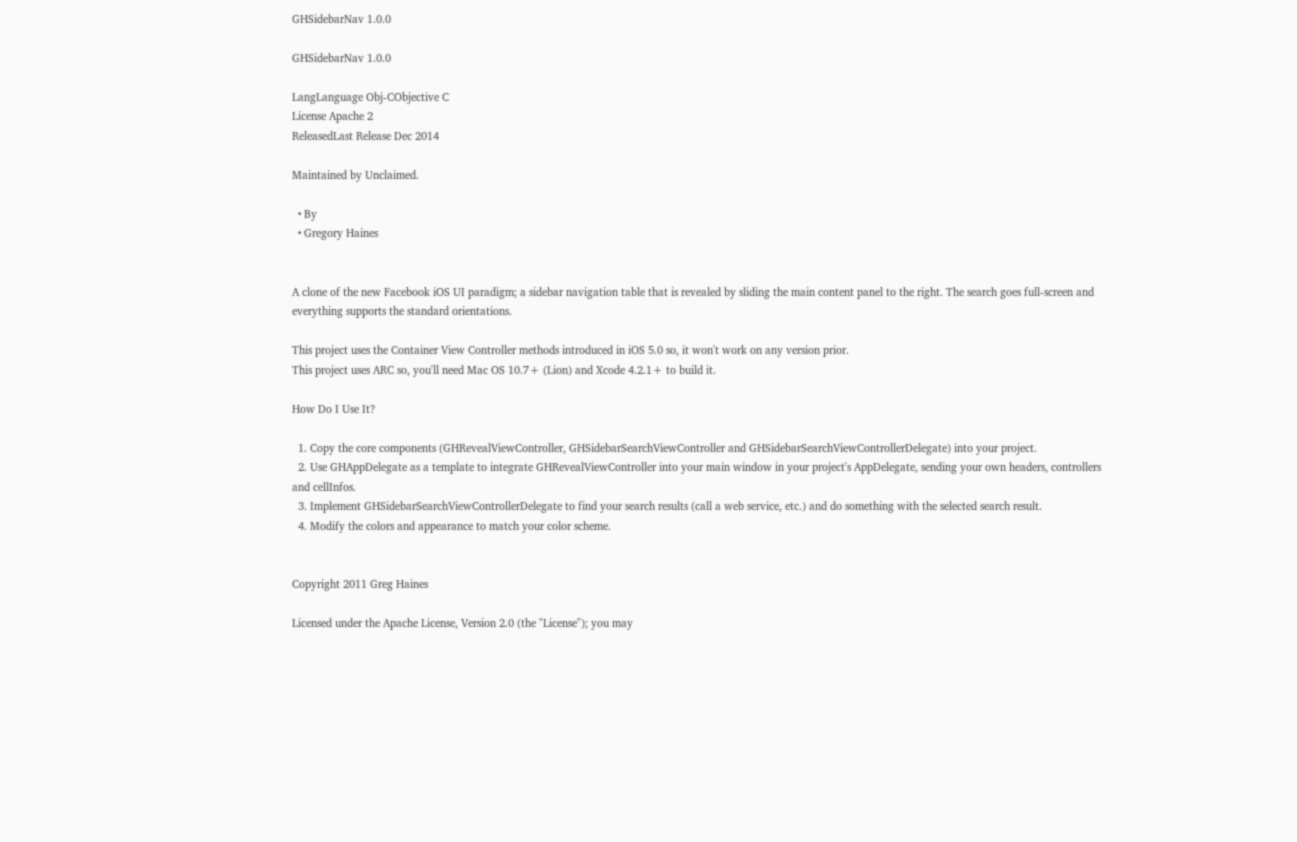GHSidebarNav 1.0.0

GHSidebarNav 1.0.0

LangLanguage Obj-CObjective C
License Apache 2
ReleasedLast Release Dec 2014

Maintained by Unclaimed.

  • By
  • Gregory Haines


A clone of the new Facebook iOS UI paradigm; a sidebar navigation table that is revealed by sliding the main content panel to the right. The search goes full-screen and everything supports the standard orientations.

This project uses the Container View Controller methods introduced in iOS 5.0 so, it won't work on any version prior.
This project uses ARC so, you'll need Mac OS 10.7+ (Lion) and Xcode 4.2.1+ to build it.

How Do I Use It?

  1. Copy the core components (GHRevealViewController, GHSidebarSearchViewController and GHSidebarSearchViewControllerDelegate) into your project.
  2. Use GHAppDelegate as a template to integrate GHRevealViewController into your main window in your project's AppDelegate, sending your own headers, controllers and cellInfos.
  3. Implement GHSidebarSearchViewControllerDelegate to find your search results (call a web service, etc.) and do something with the selected search result.
  4. Modify the colors and appearance to match your color scheme.


Copyright 2011 Greg Haines

Licensed under the Apache License, Version 2.0 (the "License"); you may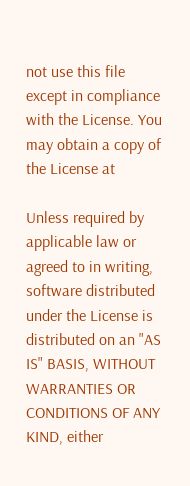not use this file except in compliance with the License. You may obtain a copy of the License at

Unless required by applicable law or agreed to in writing, software distributed under the License is distributed on an "AS IS" BASIS, WITHOUT WARRANTIES OR CONDITIONS OF ANY KIND, either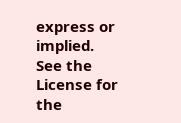express or implied. See the License for the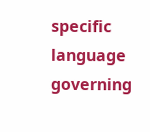specific language governing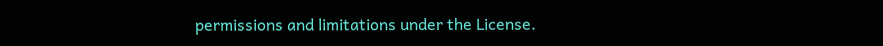permissions and limitations under the License.